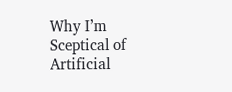Why I’m Sceptical of Artificial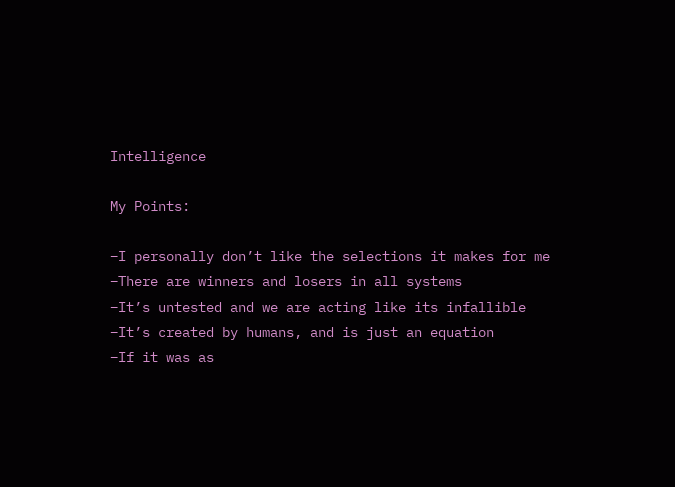Intelligence

My Points:

–I personally don’t like the selections it makes for me
–There are winners and losers in all systems
–It’s untested and we are acting like its infallible
–It’s created by humans, and is just an equation
–If it was as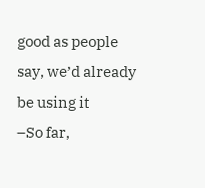good as people say, we’d already be using it
–So far,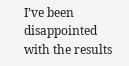I’ve been disappointed with the results